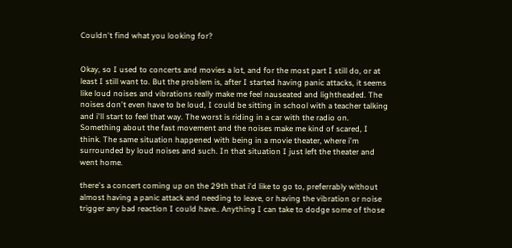Couldn't find what you looking for?


Okay, so I used to concerts and movies a lot, and for the most part I still do, or at least I still want to. But the problem is, after I started having panic attacks, it seems like loud noises and vibrations really make me feel nauseated and lightheaded. The noises don't even have to be loud, I could be sitting in school with a teacher talking and i'll start to feel that way. The worst is riding in a car with the radio on. Something about the fast movement and the noises make me kind of scared, I think. The same situation happened with being in a movie theater, where i'm surrounded by loud noises and such. In that situation I just left the theater and went home.

there's a concert coming up on the 29th that i'd like to go to, preferrably without almost having a panic attack and needing to leave, or having the vibration or noise trigger any bad reaction I could have.. Anything I can take to dodge some of those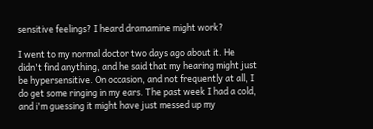sensitive feelings? I heard dramamine might work?

I went to my normal doctor two days ago about it. He didn't find anything, and he said that my hearing might just be hypersensitive. On occasion, and not frequently at all, I do get some ringing in my ears. The past week I had a cold, and i'm guessing it might have just messed up my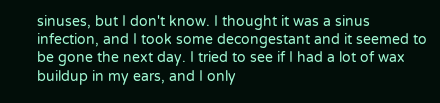sinuses, but I don't know. I thought it was a sinus infection, and I took some decongestant and it seemed to be gone the next day. I tried to see if I had a lot of wax buildup in my ears, and I only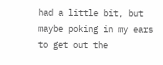had a little bit, but maybe poking in my ears to get out the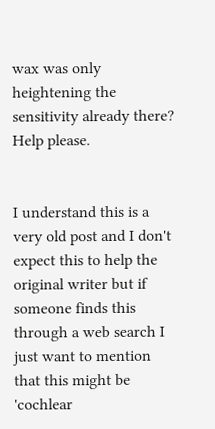wax was only heightening the sensitivity already there? Help please.


I understand this is a very old post and I don't expect this to help the original writer but if someone finds this through a web search I just want to mention that this might be 'cochlear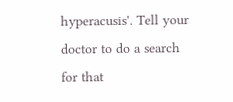hyperacusis'. Tell your doctor to do a search for that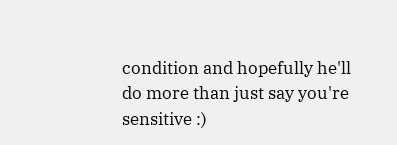condition and hopefully he'll do more than just say you're sensitive :)